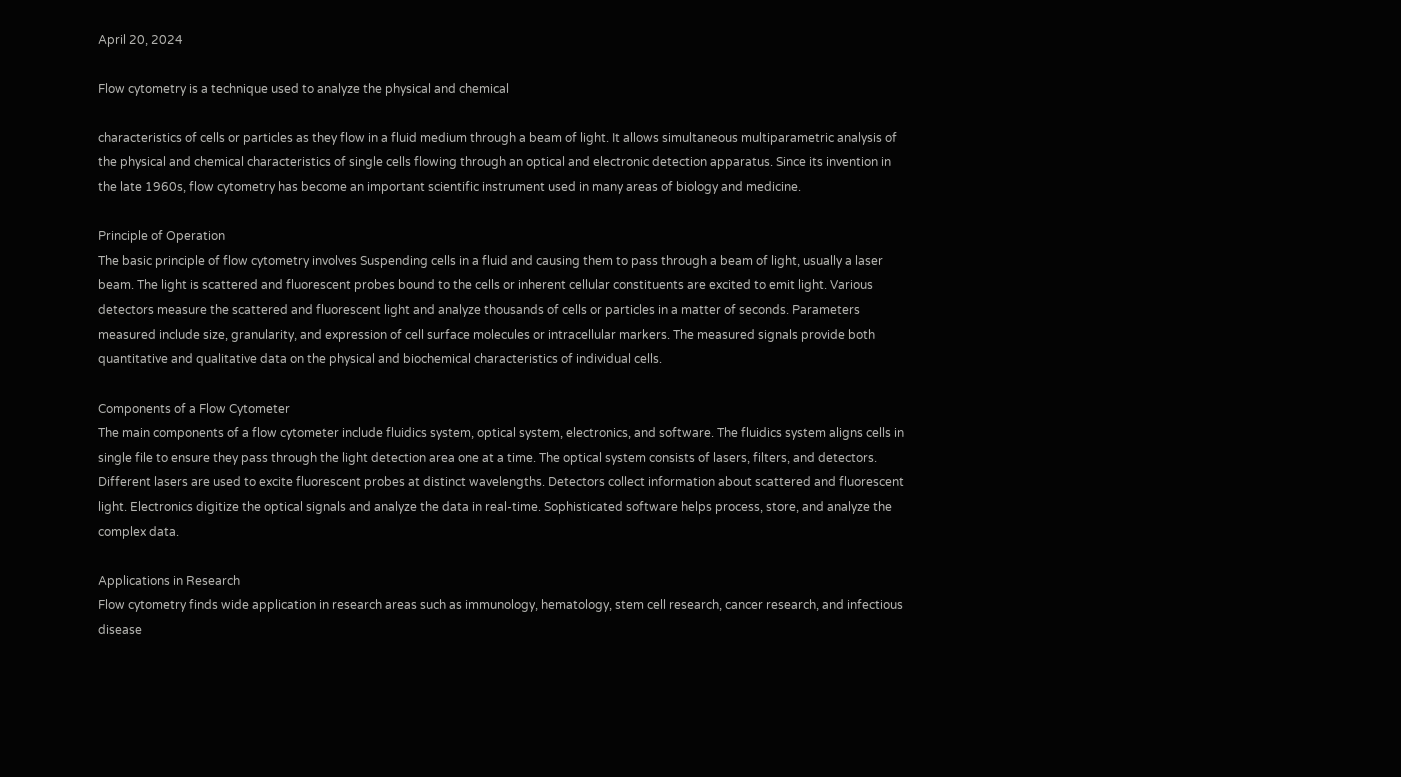April 20, 2024

Flow cytometry is a technique used to analyze the physical and chemical

characteristics of cells or particles as they flow in a fluid medium through a beam of light. It allows simultaneous multiparametric analysis of the physical and chemical characteristics of single cells flowing through an optical and electronic detection apparatus. Since its invention in the late 1960s, flow cytometry has become an important scientific instrument used in many areas of biology and medicine.

Principle of Operation
The basic principle of flow cytometry involves Suspending cells in a fluid and causing them to pass through a beam of light, usually a laser beam. The light is scattered and fluorescent probes bound to the cells or inherent cellular constituents are excited to emit light. Various detectors measure the scattered and fluorescent light and analyze thousands of cells or particles in a matter of seconds. Parameters measured include size, granularity, and expression of cell surface molecules or intracellular markers. The measured signals provide both quantitative and qualitative data on the physical and biochemical characteristics of individual cells.

Components of a Flow Cytometer
The main components of a flow cytometer include fluidics system, optical system, electronics, and software. The fluidics system aligns cells in single file to ensure they pass through the light detection area one at a time. The optical system consists of lasers, filters, and detectors. Different lasers are used to excite fluorescent probes at distinct wavelengths. Detectors collect information about scattered and fluorescent light. Electronics digitize the optical signals and analyze the data in real-time. Sophisticated software helps process, store, and analyze the complex data.

Applications in Research
Flow cytometry finds wide application in research areas such as immunology, hematology, stem cell research, cancer research, and infectious disease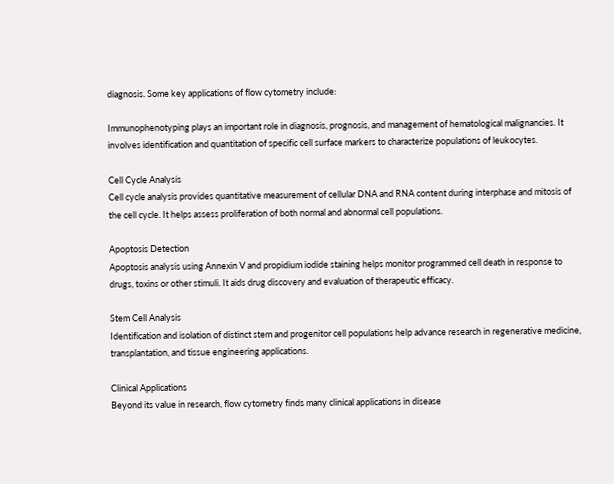diagnosis. Some key applications of flow cytometry include:

Immunophenotyping plays an important role in diagnosis, prognosis, and management of hematological malignancies. It involves identification and quantitation of specific cell surface markers to characterize populations of leukocytes.

Cell Cycle Analysis
Cell cycle analysis provides quantitative measurement of cellular DNA and RNA content during interphase and mitosis of the cell cycle. It helps assess proliferation of both normal and abnormal cell populations.

Apoptosis Detection
Apoptosis analysis using Annexin V and propidium iodide staining helps monitor programmed cell death in response to drugs, toxins or other stimuli. It aids drug discovery and evaluation of therapeutic efficacy.

Stem Cell Analysis
Identification and isolation of distinct stem and progenitor cell populations help advance research in regenerative medicine, transplantation, and tissue engineering applications.

Clinical Applications
Beyond its value in research, flow cytometry finds many clinical applications in disease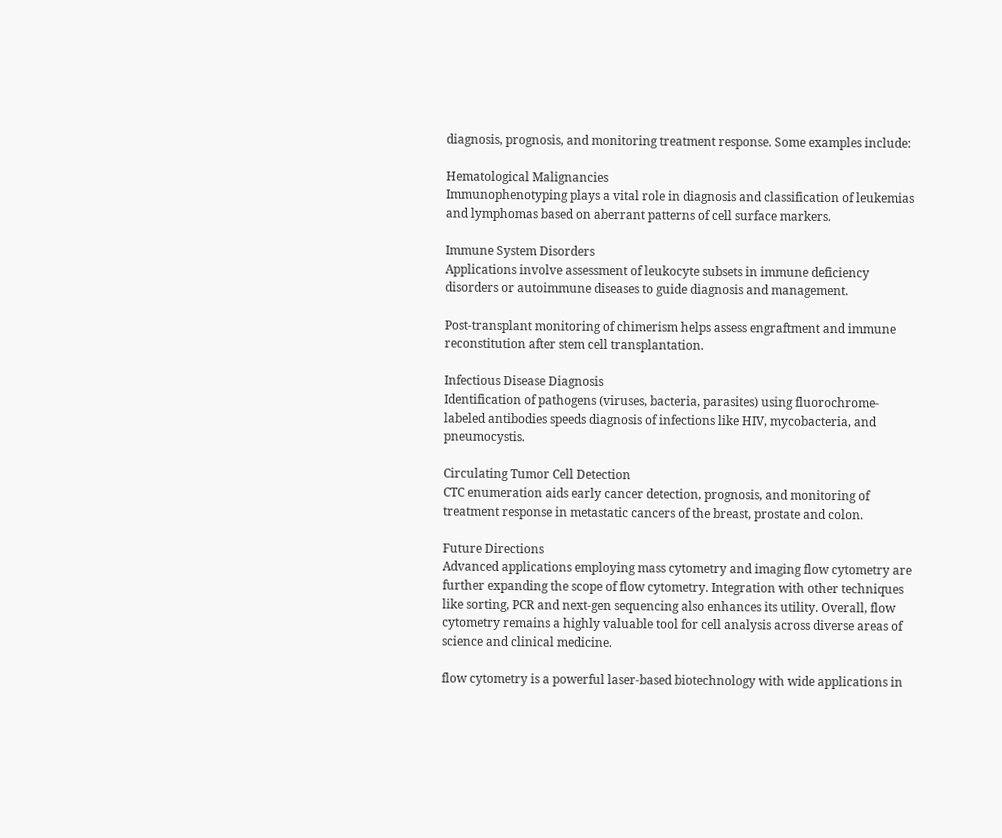diagnosis, prognosis, and monitoring treatment response. Some examples include:

Hematological Malignancies
Immunophenotyping plays a vital role in diagnosis and classification of leukemias and lymphomas based on aberrant patterns of cell surface markers.

Immune System Disorders
Applications involve assessment of leukocyte subsets in immune deficiency disorders or autoimmune diseases to guide diagnosis and management.

Post-transplant monitoring of chimerism helps assess engraftment and immune reconstitution after stem cell transplantation.

Infectious Disease Diagnosis
Identification of pathogens (viruses, bacteria, parasites) using fluorochrome-labeled antibodies speeds diagnosis of infections like HIV, mycobacteria, and pneumocystis.

Circulating Tumor Cell Detection
CTC enumeration aids early cancer detection, prognosis, and monitoring of treatment response in metastatic cancers of the breast, prostate and colon.

Future Directions
Advanced applications employing mass cytometry and imaging flow cytometry are further expanding the scope of flow cytometry. Integration with other techniques like sorting, PCR and next-gen sequencing also enhances its utility. Overall, flow cytometry remains a highly valuable tool for cell analysis across diverse areas of science and clinical medicine.

flow cytometry is a powerful laser-based biotechnology with wide applications in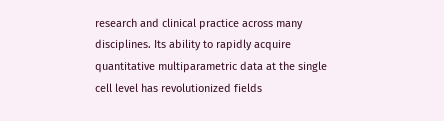research and clinical practice across many disciplines. Its ability to rapidly acquire quantitative multiparametric data at the single cell level has revolutionized fields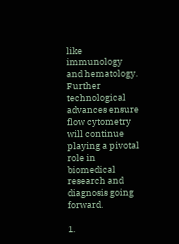like immunology and hematology. Further technological advances ensure flow cytometry will continue playing a pivotal role in biomedical research and diagnosis going forward.

1.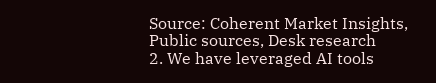Source: Coherent Market Insights, Public sources, Desk research
2. We have leveraged AI tools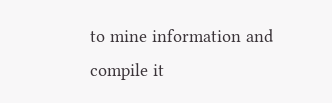to mine information and compile it